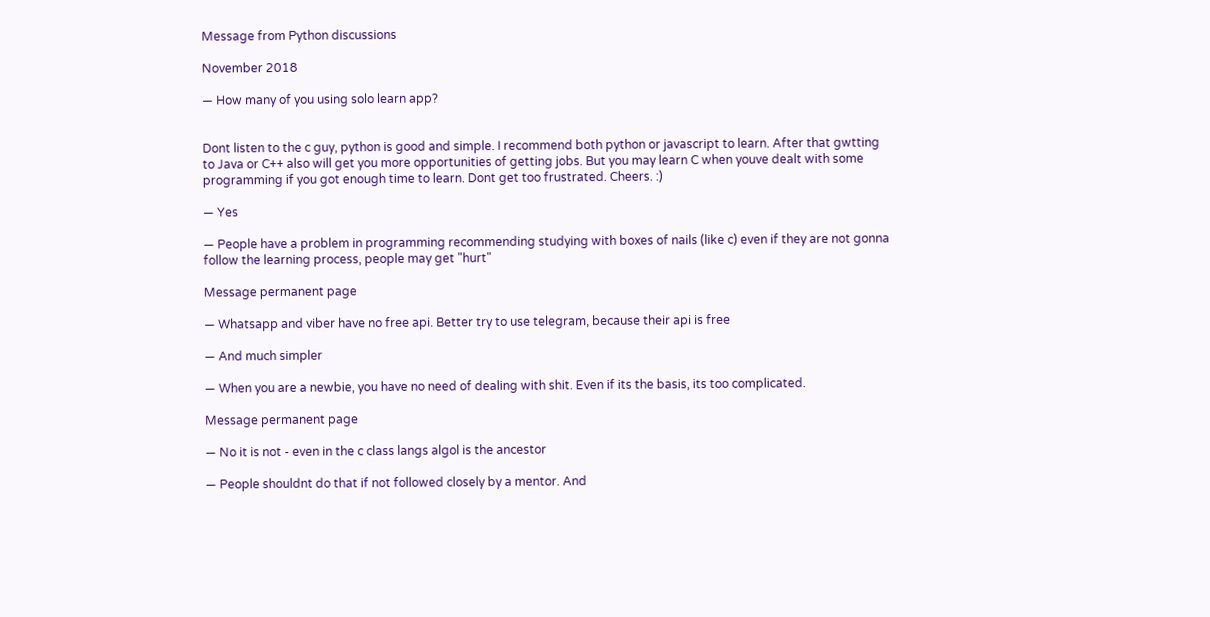Message from Python discussions

November 2018

— How many of you using solo learn app?


Dont listen to the c guy, python is good and simple. I recommend both python or javascript to learn. After that gwtting to Java or C++ also will get you more opportunities of getting jobs. But you may learn C when youve dealt with some programming if you got enough time to learn. Dont get too frustrated. Cheers. :)

— Yes

— People have a problem in programming recommending studying with boxes of nails (like c) even if they are not gonna follow the learning process, people may get "hurt"

Message permanent page

— Whatsapp and viber have no free api. Better try to use telegram, because their api is free

— And much simpler

— When you are a newbie, you have no need of dealing with shit. Even if its the basis, its too complicated.

Message permanent page

— No it is not - even in the c class langs algol is the ancestor

— People shouldnt do that if not followed closely by a mentor. And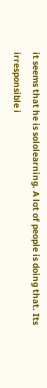it seems that he is sololearning. A lot of people is doing that. Its irresponsible i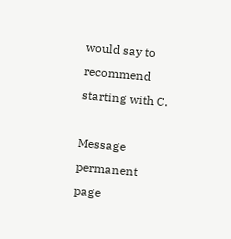would say to recommend starting with C.

Message permanent page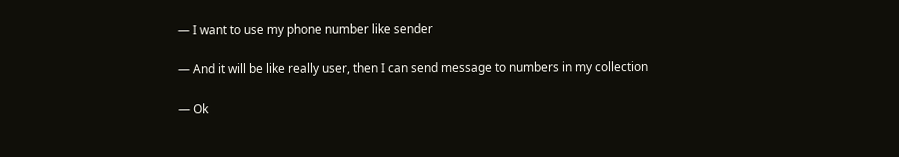— I want to use my phone number like sender

— And it will be like really user, then I can send message to numbers in my collection

— Ok